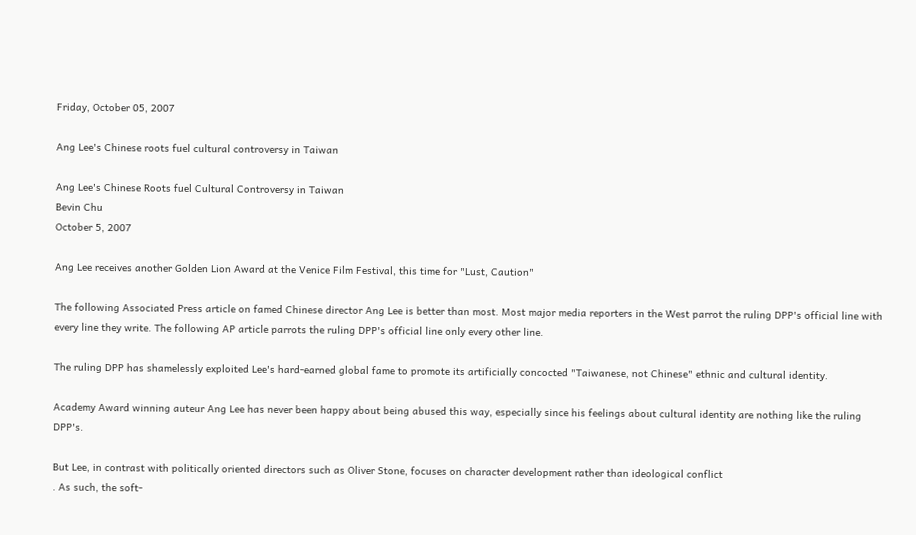Friday, October 05, 2007

Ang Lee's Chinese roots fuel cultural controversy in Taiwan

Ang Lee's Chinese Roots fuel Cultural Controversy in Taiwan
Bevin Chu
October 5, 2007

Ang Lee receives another Golden Lion Award at the Venice Film Festival, this time for "Lust, Caution"

The following Associated Press article on famed Chinese director Ang Lee is better than most. Most major media reporters in the West parrot the ruling DPP's official line with every line they write. The following AP article parrots the ruling DPP's official line only every other line.

The ruling DPP has shamelessly exploited Lee's hard-earned global fame to promote its artificially concocted "Taiwanese, not Chinese" ethnic and cultural identity.

Academy Award winning auteur Ang Lee has never been happy about being abused this way, especially since his feelings about cultural identity are nothing like the ruling DPP's.

But Lee, in contrast with politically oriented directors such as Oliver Stone, focuses on character development rather than ideological conflict
. As such, the soft-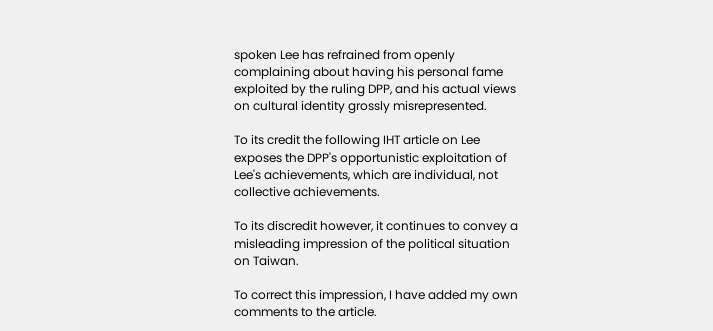spoken Lee has refrained from openly complaining about having his personal fame exploited by the ruling DPP, and his actual views on cultural identity grossly misrepresented.

To its credit the following IHT article on Lee exposes the DPP's opportunistic exploitation of Lee's achievements, which are individual, not collective achievements.

To its discredit however, it continues to convey a misleading impression of the political situation on Taiwan.

To correct this impression, I have added my own comments to the article.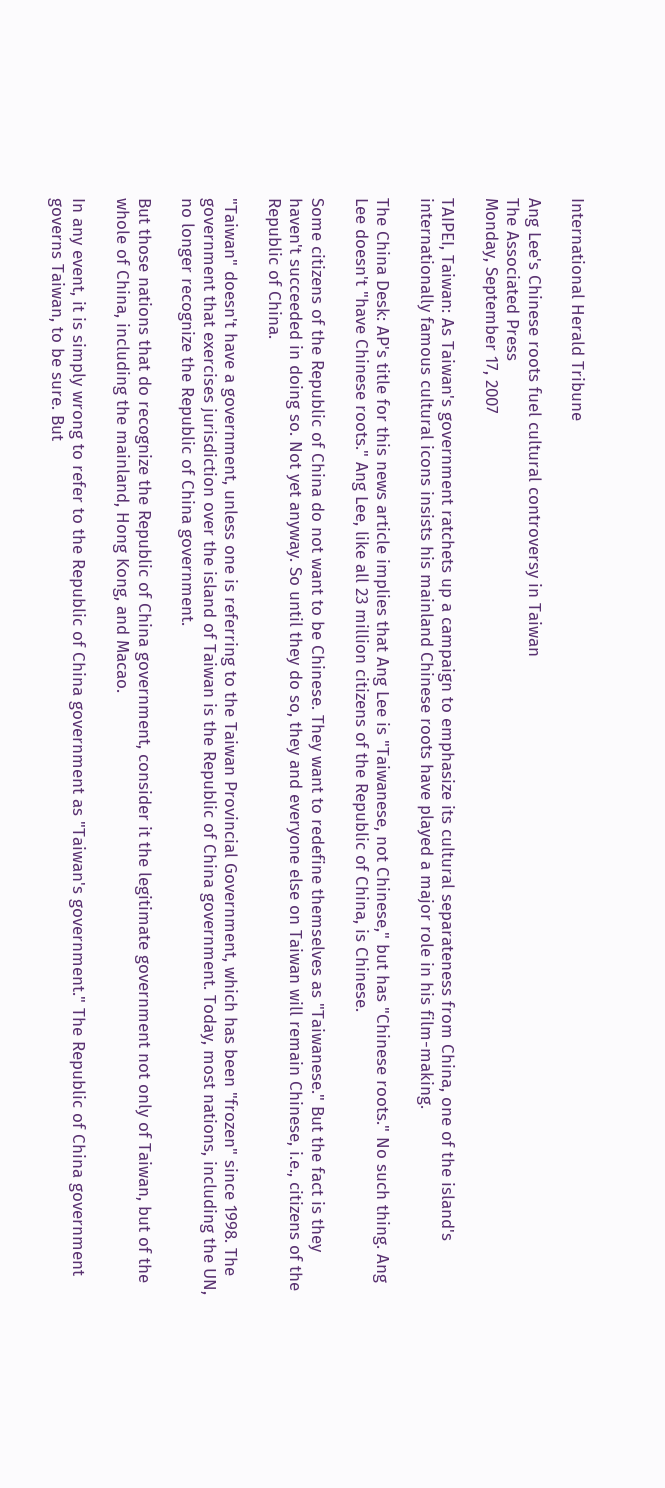International Herald Tribune

Ang Lee's Chinese roots fuel cultural controversy in Taiwan
The Associated Press
Monday, September 17, 2007

TAIPEI, Taiwan: As Taiwan's government ratchets up a campaign to emphasize its cultural separateness from China, one of the island's internationally famous cultural icons insists his mainland Chinese roots have played a major role in his film-making.

The China Desk: AP's title for this news article implies that Ang Lee is "Taiwanese, not Chinese," but has "Chinese roots." No such thing. Ang Lee doesn't "have Chinese roots." Ang Lee, like all 23 million citizens of the Republic of China, is Chinese.

Some citizens of the Republic of China do not want to be Chinese. They want to redefine themselves as "Taiwanese." But the fact is they haven't succeeded in doing so. Not yet anyway. So until they do so, they and everyone else on Taiwan will remain Chinese, i.e., citizens of the Republic of China.

"Taiwan" doesn't have a government, unless one is referring to the Taiwan Provincial Government, which has been "frozen" since 1998. The government that exercises jurisdiction over the island of Taiwan is the Republic of China government. Today, most nations, including the UN, no longer recognize the Republic of China government.

But those nations that do recognize the Republic of China government, consider it the legitimate government not only of Taiwan, but of the whole of China, including the mainland, Hong Kong, and Macao.

In any event, it is simply wrong to refer to the Republic of China government as "Taiwan's government." The Republic of China government governs Taiwan, to be sure. But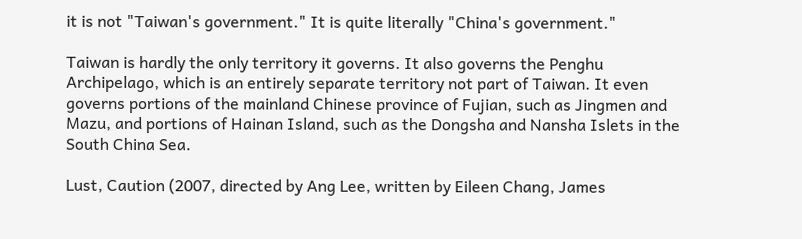it is not "Taiwan's government." It is quite literally "China's government."

Taiwan is hardly the only territory it governs. It also governs the Penghu Archipelago, which is an entirely separate territory not part of Taiwan. It even governs portions of the mainland Chinese province of Fujian, such as Jingmen and Mazu, and portions of Hainan Island, such as the Dongsha and Nansha Islets in the South China Sea.

Lust, Caution (2007, directed by Ang Lee, written by Eileen Chang, James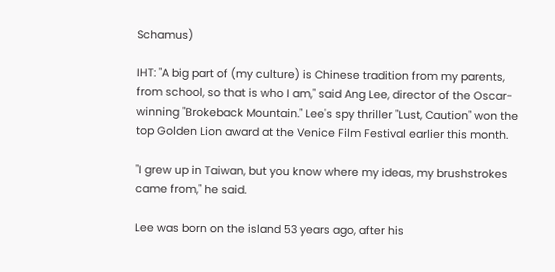Schamus)

IHT: "A big part of (my culture) is Chinese tradition from my parents, from school, so that is who I am," said Ang Lee, director of the Oscar-winning "Brokeback Mountain." Lee's spy thriller "Lust, Caution" won the top Golden Lion award at the Venice Film Festival earlier this month.

"I grew up in Taiwan, but you know where my ideas, my brushstrokes came from," he said.

Lee was born on the island 53 years ago, after his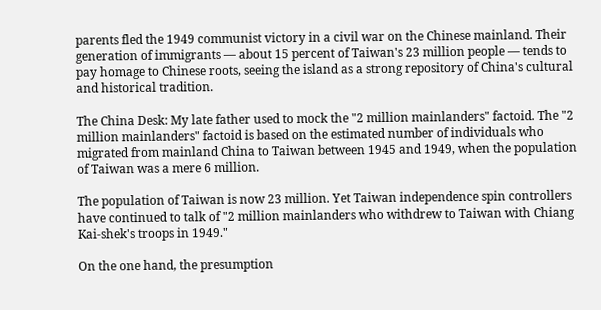parents fled the 1949 communist victory in a civil war on the Chinese mainland. Their generation of immigrants — about 15 percent of Taiwan's 23 million people — tends to pay homage to Chinese roots, seeing the island as a strong repository of China's cultural and historical tradition.

The China Desk: My late father used to mock the "2 million mainlanders" factoid. The "2 million mainlanders" factoid is based on the estimated number of individuals who migrated from mainland China to Taiwan between 1945 and 1949, when the population of Taiwan was a mere 6 million.

The population of Taiwan is now 23 million. Yet Taiwan independence spin controllers have continued to talk of "2 million mainlanders who withdrew to Taiwan with Chiang Kai-shek's troops in 1949."

On the one hand, the presumption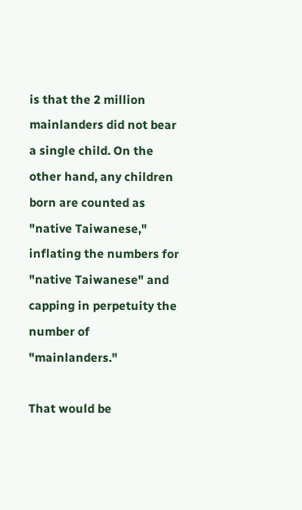is that the 2 million mainlanders did not bear a single child. On the other hand, any children born are counted as "native Taiwanese," inflating the numbers for "native Taiwanese" and capping in perpetuity the number of "mainlanders."

That would be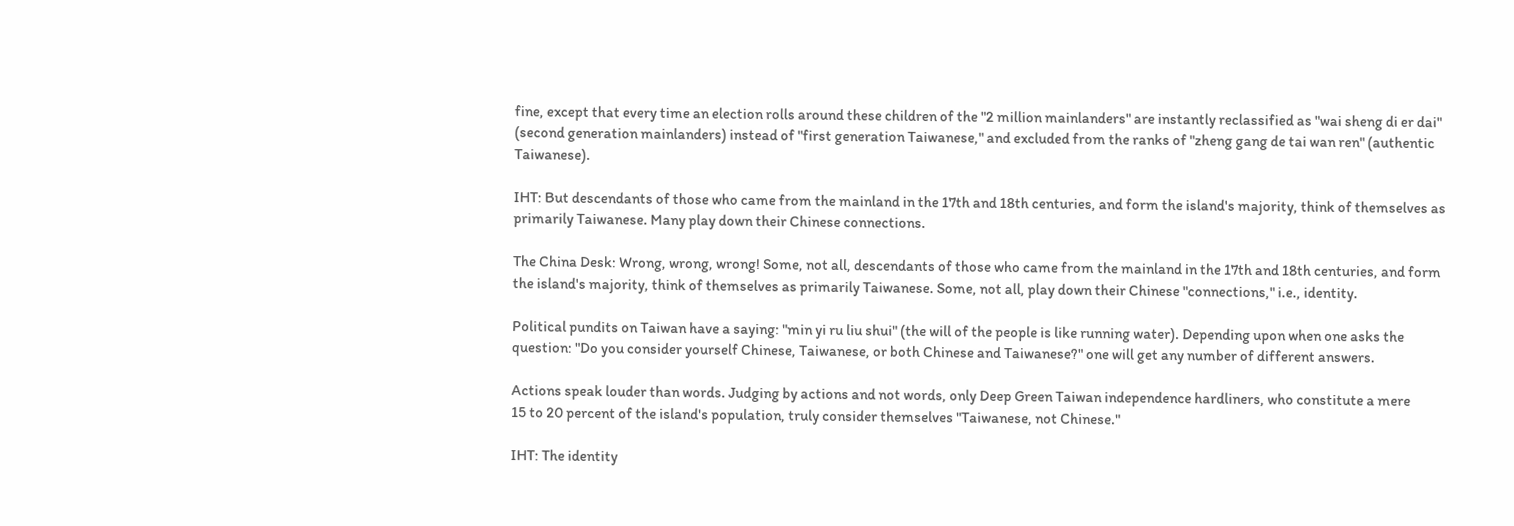fine, except that every time an election rolls around these children of the "2 million mainlanders" are instantly reclassified as "wai sheng di er dai" (second generation mainlanders) instead of "first generation Taiwanese," and excluded from the ranks of "zheng gang de tai wan ren" (authentic Taiwanese).

IHT: But descendants of those who came from the mainland in the 17th and 18th centuries, and form the island's majority, think of themselves as primarily Taiwanese. Many play down their Chinese connections.

The China Desk: Wrong, wrong, wrong! Some, not all, descendants of those who came from the mainland in the 17th and 18th centuries, and form the island's majority, think of themselves as primarily Taiwanese. Some, not all, play down their Chinese "connections," i.e., identity.

Political pundits on Taiwan have a saying: "min yi ru liu shui" (the will of the people is like running water). Depending upon when one asks the question: "Do you consider yourself Chinese, Taiwanese, or both Chinese and Taiwanese?" one will get any number of different answers.

Actions speak louder than words. Judging by actions and not words, only Deep Green Taiwan independence hardliners, who constitute a mere
15 to 20 percent of the island's population, truly consider themselves "Taiwanese, not Chinese."

IHT: The identity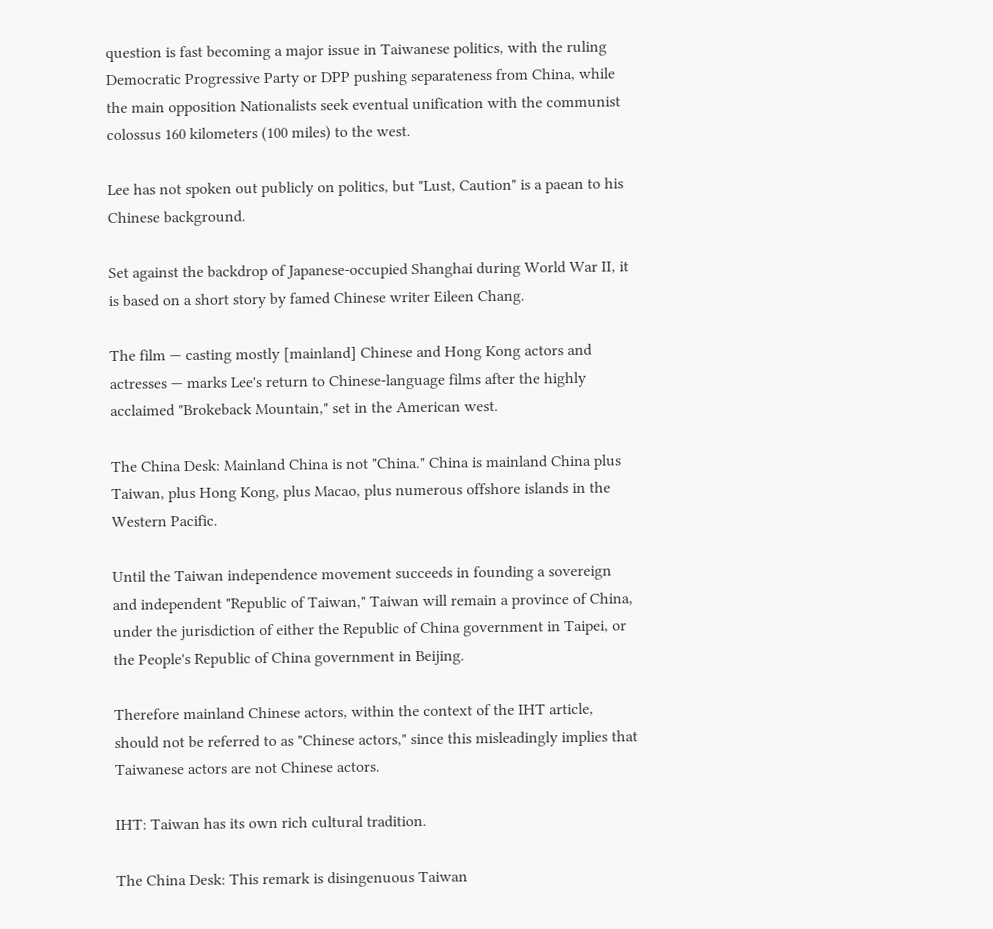question is fast becoming a major issue in Taiwanese politics, with the ruling Democratic Progressive Party or DPP pushing separateness from China, while the main opposition Nationalists seek eventual unification with the communist colossus 160 kilometers (100 miles) to the west.

Lee has not spoken out publicly on politics, but "Lust, Caution" is a paean to his Chinese background.

Set against the backdrop of Japanese-occupied Shanghai during World War II, it is based on a short story by famed Chinese writer Eileen Chang.

The film — casting mostly [mainland] Chinese and Hong Kong actors and actresses — marks Lee's return to Chinese-language films after the highly acclaimed "Brokeback Mountain," set in the American west.

The China Desk: Mainland China is not "China." China is mainland China plus Taiwan, plus Hong Kong, plus Macao, plus numerous offshore islands in the Western Pacific.

Until the Taiwan independence movement succeeds in founding a sovereign and independent "Republic of Taiwan," Taiwan will remain a province of China, under the jurisdiction of either the Republic of China government in Taipei, or the People's Republic of China government in Beijing.

Therefore mainland Chinese actors, within the context of the IHT article, should not be referred to as "Chinese actors," since this misleadingly implies that Taiwanese actors are not Chinese actors.

IHT: Taiwan has its own rich cultural tradition.

The China Desk: This remark is disingenuous Taiwan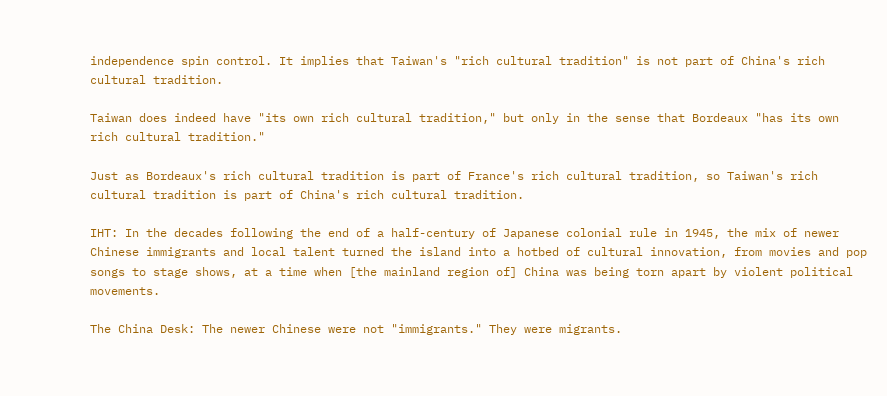independence spin control. It implies that Taiwan's "rich cultural tradition" is not part of China's rich cultural tradition.

Taiwan does indeed have "its own rich cultural tradition," but only in the sense that Bordeaux "has its own rich cultural tradition."

Just as Bordeaux's rich cultural tradition is part of France's rich cultural tradition, so Taiwan's rich cultural tradition is part of China's rich cultural tradition.

IHT: In the decades following the end of a half-century of Japanese colonial rule in 1945, the mix of newer Chinese immigrants and local talent turned the island into a hotbed of cultural innovation, from movies and pop songs to stage shows, at a time when [the mainland region of] China was being torn apart by violent political movements.

The China Desk: The newer Chinese were not "immigrants." They were migrants.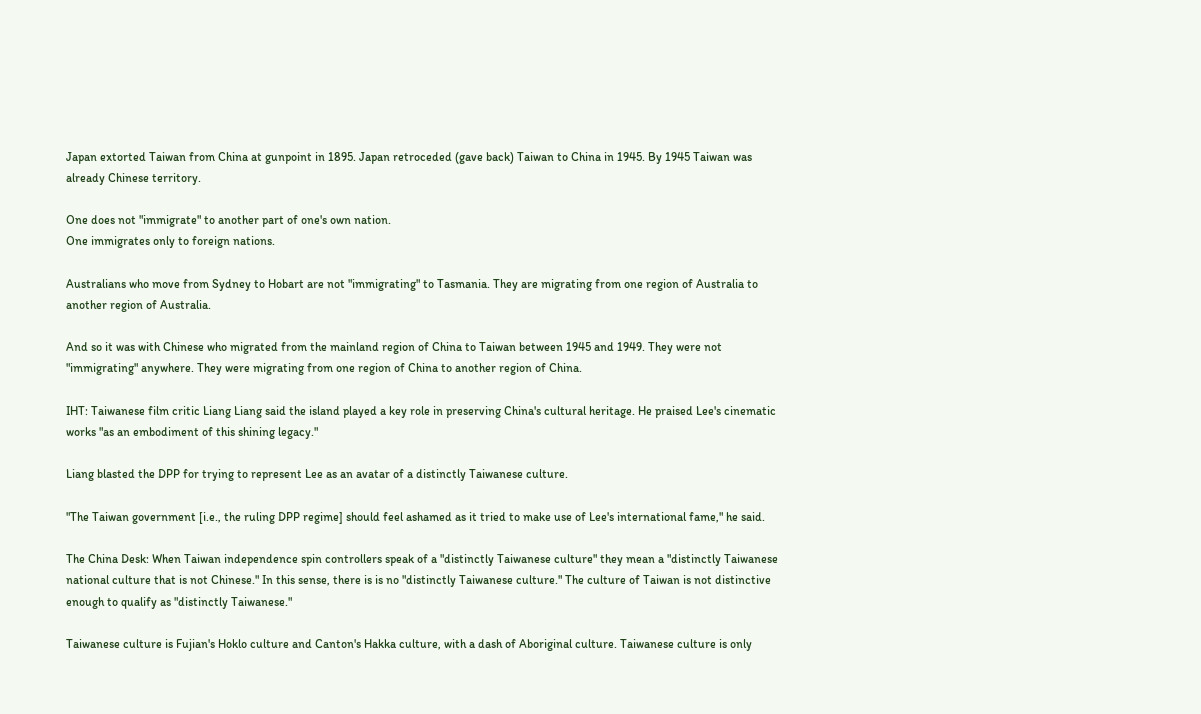Japan extorted Taiwan from China at gunpoint in 1895. Japan retroceded (gave back) Taiwan to China in 1945. By 1945 Taiwan was already Chinese territory.

One does not "immigrate" to another part of one's own nation.
One immigrates only to foreign nations.

Australians who move from Sydney to Hobart are not "immigrating" to Tasmania. They are migrating from one region of Australia to another region of Australia.

And so it was with Chinese who migrated from the mainland region of China to Taiwan between 1945 and 1949. They were not "immigrating" anywhere. They were migrating from one region of China to another region of China.

IHT: Taiwanese film critic Liang Liang said the island played a key role in preserving China's cultural heritage. He praised Lee's cinematic works "as an embodiment of this shining legacy."

Liang blasted the DPP for trying to represent Lee as an avatar of a distinctly Taiwanese culture.

"The Taiwan government [i.e., the ruling DPP regime] should feel ashamed as it tried to make use of Lee's international fame," he said.

The China Desk: When Taiwan independence spin controllers speak of a "distinctly Taiwanese culture" they mean a "distinctly Taiwanese national culture that is not Chinese." In this sense, there is is no "distinctly Taiwanese culture." The culture of Taiwan is not distinctive enough to qualify as "distinctly Taiwanese."

Taiwanese culture is Fujian's Hoklo culture and Canton's Hakka culture, with a dash of Aboriginal culture. Taiwanese culture is only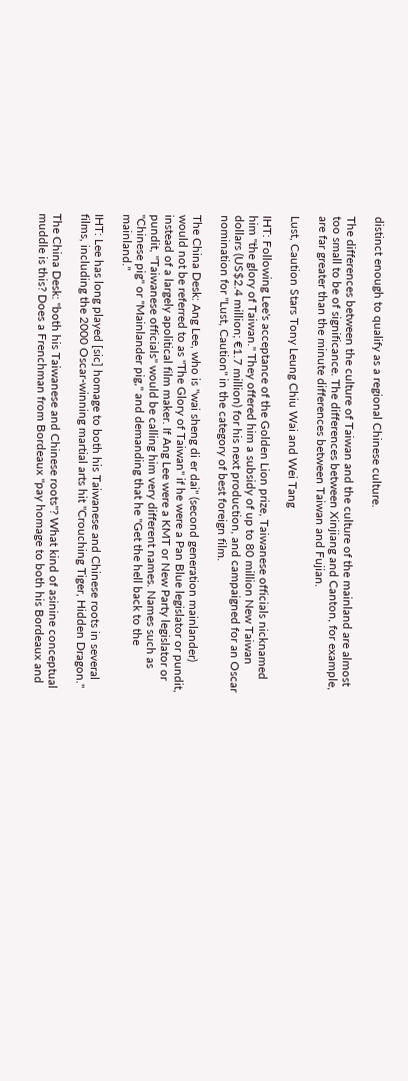distinct enough to qualify as a regional Chinese culture.

The differences between the culture of Taiwan and the culture of the mainland are almost too small to be of significance. The differences between Xinjiang and Canton, for example, are far greater than the minute differences between Taiwan and Fujian.

Lust, Caution Stars Tony Leung Chiu Wai and Wei Tang

IHT: Following Lee's acceptance of the Golden Lion prize, Taiwanese officials nicknamed him "the glory of Taiwan." They offered him a subsidy of up to 80 million New Taiwan dollars (US$2.4 million; €1.7 million) for his next production, and campaigned for an Oscar nomination for "Lust, Caution" in the category of best foreign film.

The China Desk: Ang Lee, who is "wai sheng di er dai" (second generation mainlander) would not be referred to as "The Glory of Taiwan" if he were a Pan Blue legislator or pundit, instead of a largely apolitical film maker. If Ang Lee were a KMT or New Party legislator or pundit, "Taiwanese officials" would be calling him very different names. Names such as "Chinese pig" or "Mainlander pig," and demanding that he "Get the hell back to the mainland."

IHT: Lee has long played [sic] homage to both his Taiwanese and Chinese roots in several films, including the 2000 Oscar-winning martial arts hit "Crouching Tiger, Hidden Dragon."

The China Desk: "both his Taiwanese and Chinese roots"? What kind of asinine conceptual muddle is this? Does a Frenchman from Bordeaux "pay homage to both his Bordeaux and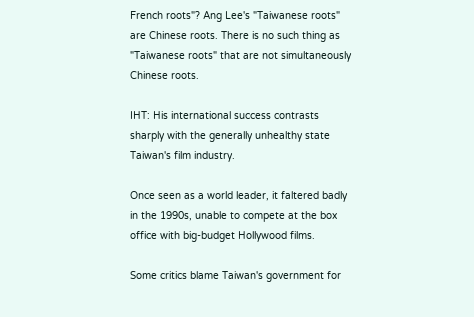French roots"? Ang Lee's "Taiwanese roots" are Chinese roots. There is no such thing as "Taiwanese roots" that are not simultaneously Chinese roots.

IHT: His international success contrasts sharply with the generally unhealthy state Taiwan's film industry.

Once seen as a world leader, it faltered badly in the 1990s, unable to compete at the box office with big-budget Hollywood films.

Some critics blame Taiwan's government for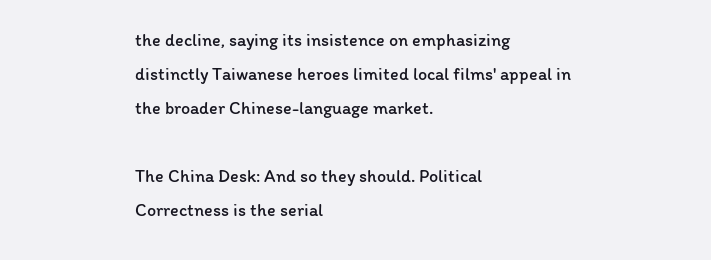the decline, saying its insistence on emphasizing distinctly Taiwanese heroes limited local films' appeal in the broader Chinese-language market.

The China Desk: And so they should. Political Correctness is the serial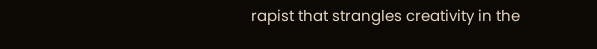rapist that strangles creativity in the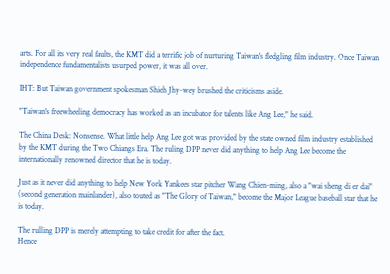arts. For all its very real faults, the KMT did a terrific job of nurturing Taiwan's fledgling film industry. Once Taiwan independence fundamentalists usurped power, it was all over.

IHT: But Taiwan government spokesman Shieh Jhy-wey brushed the criticisms aside.

"Taiwan's freewheeling democracy has worked as an incubator for talents like Ang Lee," he said.

The China Desk: Nonsense. What little help Ang Lee got was provided by the state owned film industry established by the KMT during the Two Chiangs Era. The ruling DPP never did anything to help Ang Lee become the internationally renowned director that he is today.

Just as it never did anything to help New York Yankees star pitcher Wang Chien-ming, also a "wai sheng di er dai" (second generation mainlander), also touted as "The Glory of Taiwan," become the Major League baseball star that he is today.

The rulling DPP is merely attempting to take credit for after the fact.
Hence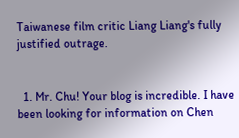Taiwanese film critic Liang Liang's fully justified outrage.


  1. Mr. Chu! Your blog is incredible. I have been looking for information on Chen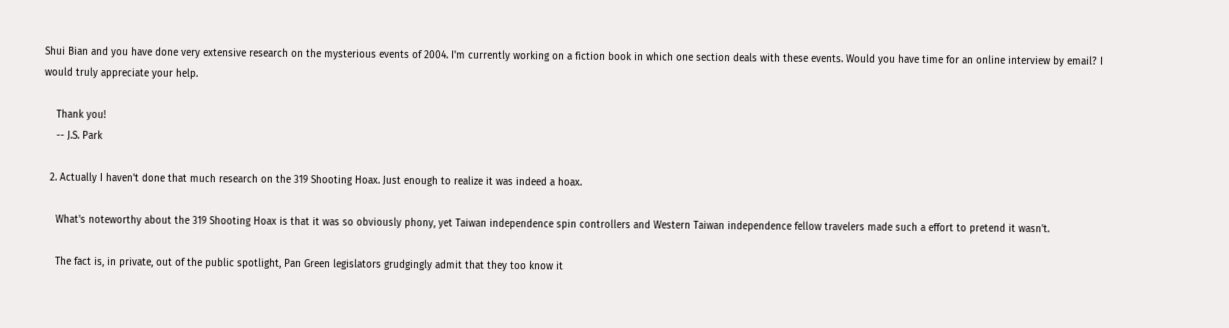Shui Bian and you have done very extensive research on the mysterious events of 2004. I'm currently working on a fiction book in which one section deals with these events. Would you have time for an online interview by email? I would truly appreciate your help.

    Thank you!
    -- J.S. Park

  2. Actually I haven't done that much research on the 319 Shooting Hoax. Just enough to realize it was indeed a hoax.

    What's noteworthy about the 319 Shooting Hoax is that it was so obviously phony, yet Taiwan independence spin controllers and Western Taiwan independence fellow travelers made such a effort to pretend it wasn't.

    The fact is, in private, out of the public spotlight, Pan Green legislators grudgingly admit that they too know it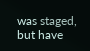was staged, but have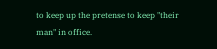to keep up the pretense to keep "their man" in office.